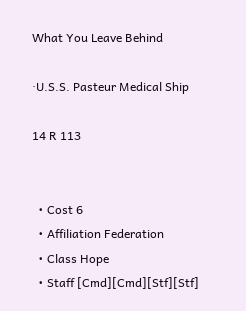What You Leave Behind

·U.S.S. Pasteur Medical Ship

14 R 113


  • Cost 6
  • Affiliation Federation
  • Class Hope
  • Staff [Cmd][Cmd][Stf][Stf]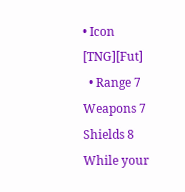• Icon [TNG][Fut]
  • Range 7 Weapons 7 Shields 8
While your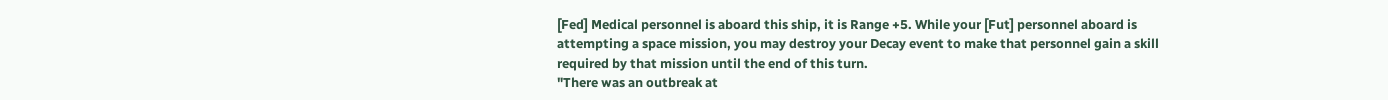[Fed] Medical personnel is aboard this ship, it is Range +5. While your [Fut] personnel aboard is attempting a space mission, you may destroy your Decay event to make that personnel gain a skill required by that mission until the end of this turn.
"There was an outbreak at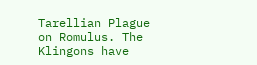Tarellian Plague on Romulus. The Klingons have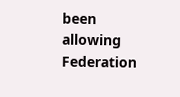been allowing Federation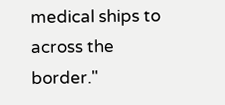medical ships to across the border."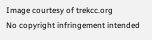Image courtesy of trekcc.org
No copyright infringement intended